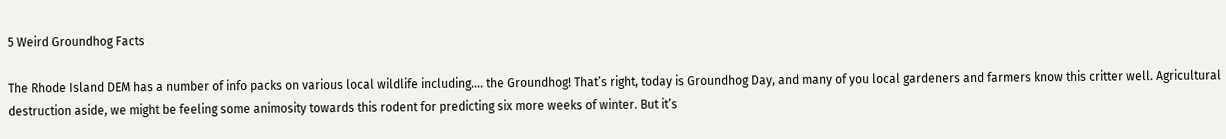5 Weird Groundhog Facts

The Rhode Island DEM has a number of info packs on various local wildlife including…. the Groundhog! That’s right, today is Groundhog Day, and many of you local gardeners and farmers know this critter well. Agricultural destruction aside, we might be feeling some animosity towards this rodent for predicting six more weeks of winter. But it’s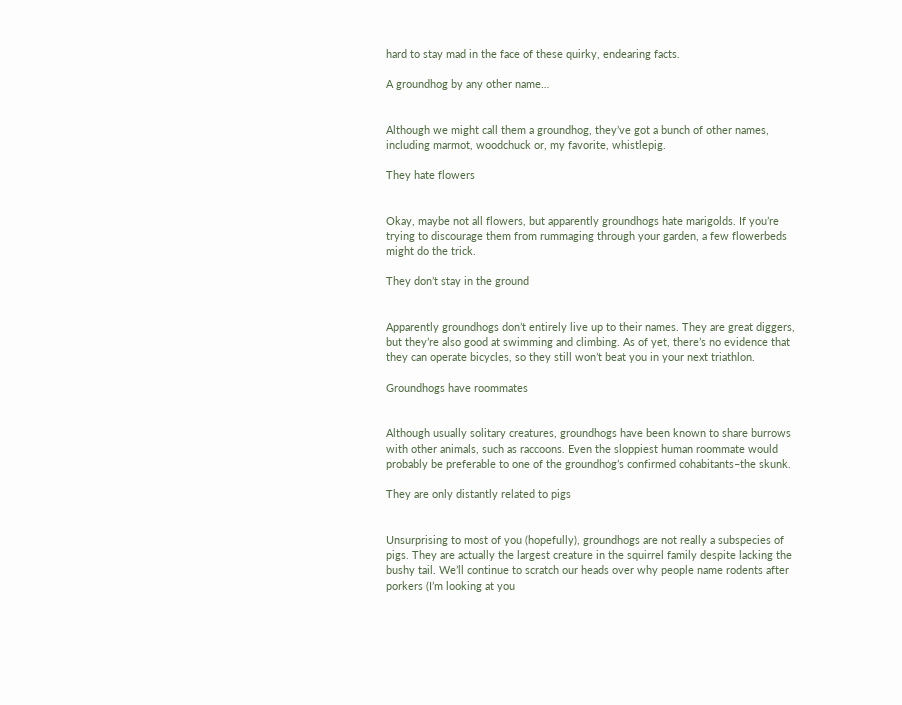hard to stay mad in the face of these quirky, endearing facts.

A groundhog by any other name…


Although we might call them a groundhog, they’ve got a bunch of other names, including marmot, woodchuck or, my favorite, whistlepig.

They hate flowers


Okay, maybe not all flowers, but apparently groundhogs hate marigolds. If you’re trying to discourage them from rummaging through your garden, a few flowerbeds might do the trick.

They don’t stay in the ground


Apparently groundhogs don’t entirely live up to their names. They are great diggers, but they’re also good at swimming and climbing. As of yet, there’s no evidence that they can operate bicycles, so they still won’t beat you in your next triathlon.

Groundhogs have roommates


Although usually solitary creatures, groundhogs have been known to share burrows with other animals, such as raccoons. Even the sloppiest human roommate would probably be preferable to one of the groundhog’s confirmed cohabitants–the skunk.

They are only distantly related to pigs


Unsurprising to most of you (hopefully), groundhogs are not really a subspecies of pigs. They are actually the largest creature in the squirrel family despite lacking the bushy tail. We’ll continue to scratch our heads over why people name rodents after porkers (I’m looking at you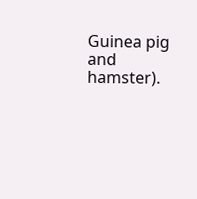Guinea pig and hamster).